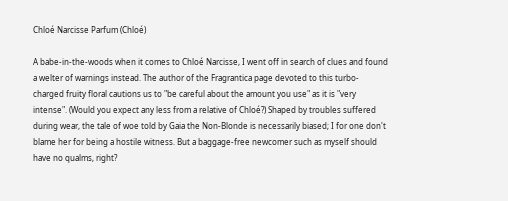Chloé Narcisse Parfum (Chloé)

A babe-in-the-woods when it comes to Chloé Narcisse, I went off in search of clues and found a welter of warnings instead. The author of the Fragrantica page devoted to this turbo-charged fruity floral cautions us to "be careful about the amount you use" as it is "very intense". (Would you expect any less from a relative of Chloé?) Shaped by troubles suffered during wear, the tale of woe told by Gaia the Non-Blonde is necessarily biased; I for one don't blame her for being a hostile witness. But a baggage-free newcomer such as myself should have no qualms, right?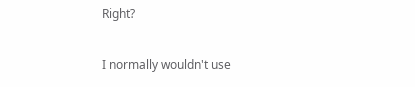Right?

I normally wouldn't use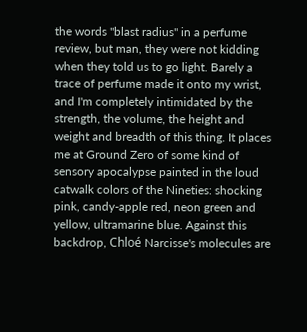the words "blast radius" in a perfume review, but man, they were not kidding when they told us to go light. Barely a trace of perfume made it onto my wrist, and I'm completely intimidated by the strength, the volume, the height and weight and breadth of this thing. It places me at Ground Zero of some kind of sensory apocalypse painted in the loud catwalk colors of the Nineties: shocking pink, candy-apple red, neon green and yellow, ultramarine blue. Against this backdrop, Chloé Narcisse's molecules are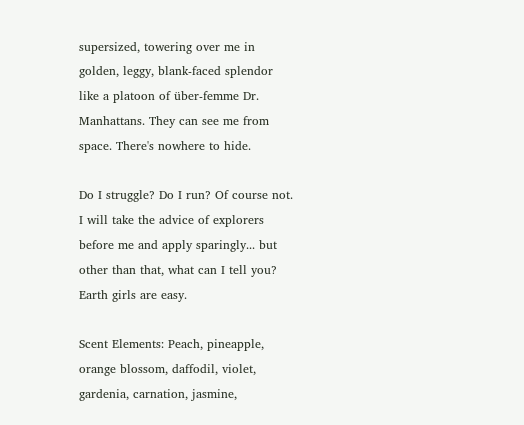supersized, towering over me in golden, leggy, blank-faced splendor like a platoon of über-femme Dr. Manhattans. They can see me from space. There's nowhere to hide.

Do I struggle? Do I run? Of course not. I will take the advice of explorers before me and apply sparingly... but other than that, what can I tell you? Earth girls are easy.

Scent Elements: Peach, pineapple, orange blossom, daffodil, violet, gardenia, carnation, jasmine,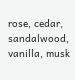rose, cedar, sandalwood, vanilla, musk